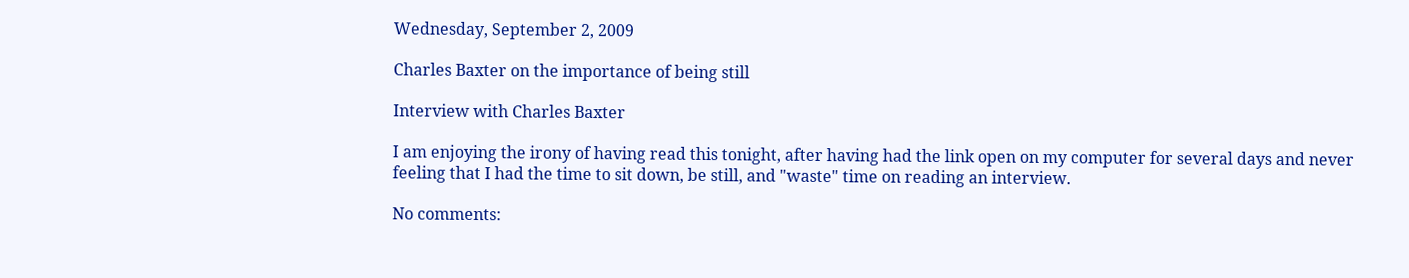Wednesday, September 2, 2009

Charles Baxter on the importance of being still

Interview with Charles Baxter

I am enjoying the irony of having read this tonight, after having had the link open on my computer for several days and never feeling that I had the time to sit down, be still, and "waste" time on reading an interview.

No comments: